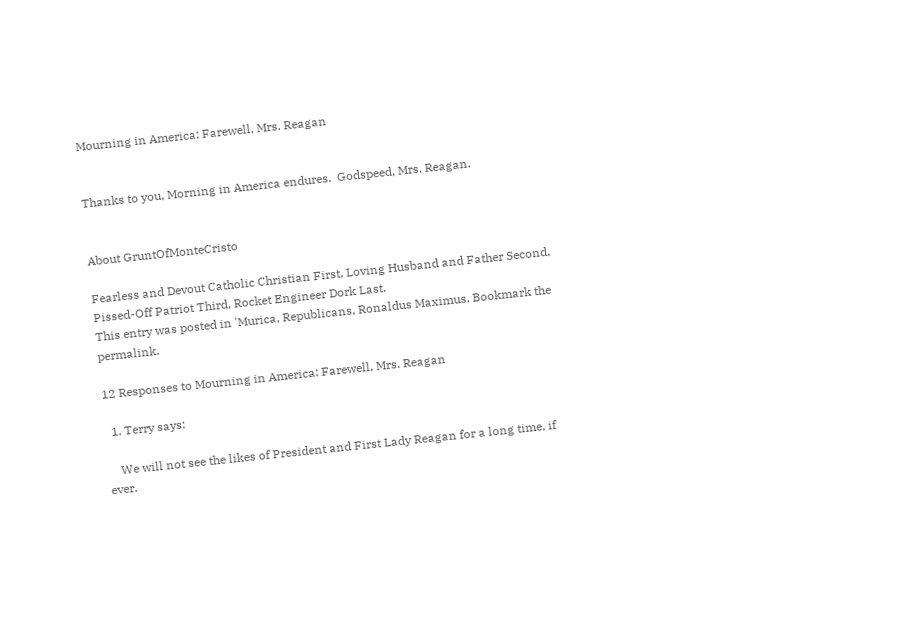Mourning in America: Farewell, Mrs. Reagan


Thanks to you, Morning in America endures.  Godspeed, Mrs. Reagan.


About GruntOfMonteCristo

Fearless and Devout Catholic Christian First, Loving Husband and Father Second, Pissed-Off Patriot Third, Rocket Engineer Dork Last.
This entry was posted in 'Murica, Republicans, Ronaldus Maximus. Bookmark the permalink.

12 Responses to Mourning in America: Farewell, Mrs. Reagan

  1. Terry says:

    We will not see the likes of President and First Lady Reagan for a long time, if ever.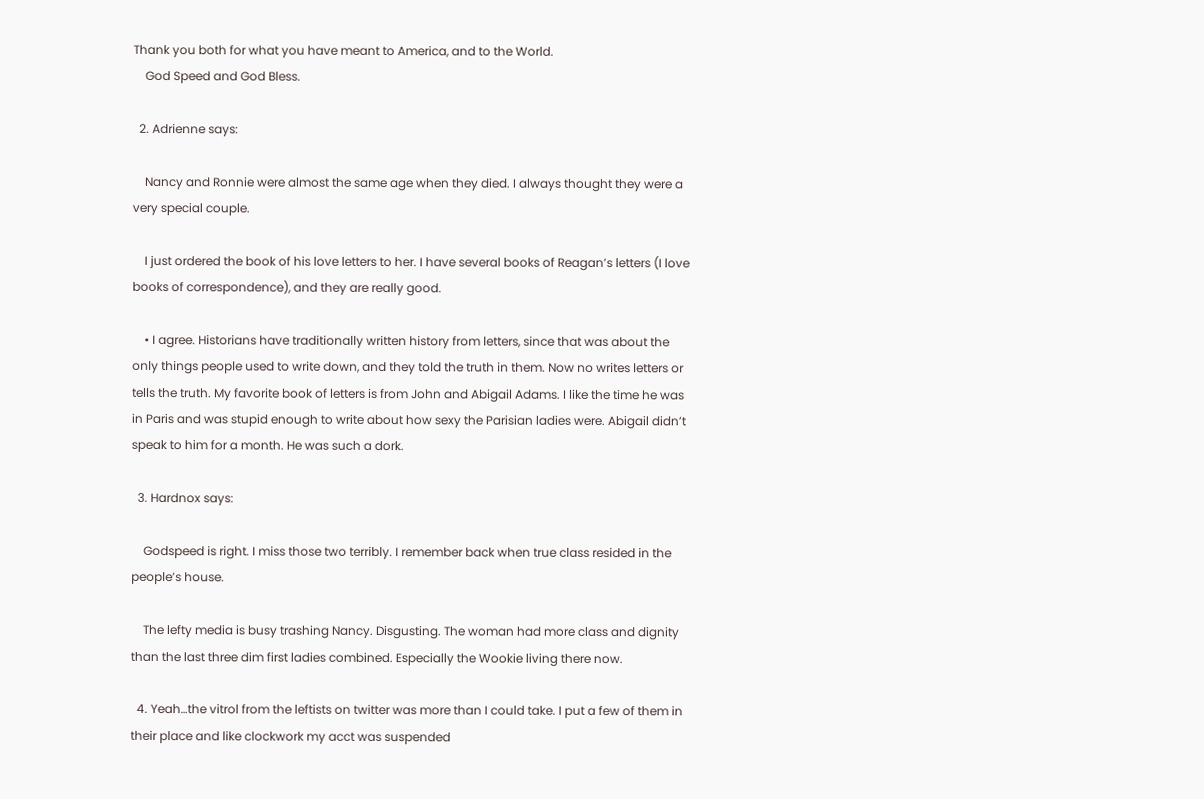Thank you both for what you have meant to America, and to the World.
    God Speed and God Bless.

  2. Adrienne says:

    Nancy and Ronnie were almost the same age when they died. I always thought they were a very special couple.

    I just ordered the book of his love letters to her. I have several books of Reagan’s letters (I love books of correspondence), and they are really good.

    • I agree. Historians have traditionally written history from letters, since that was about the only things people used to write down, and they told the truth in them. Now no writes letters or tells the truth. My favorite book of letters is from John and Abigail Adams. I like the time he was in Paris and was stupid enough to write about how sexy the Parisian ladies were. Abigail didn’t speak to him for a month. He was such a dork.

  3. Hardnox says:

    Godspeed is right. I miss those two terribly. I remember back when true class resided in the people’s house.

    The lefty media is busy trashing Nancy. Disgusting. The woman had more class and dignity than the last three dim first ladies combined. Especially the Wookie living there now.

  4. Yeah…the vitrol from the leftists on twitter was more than I could take. I put a few of them in their place and like clockwork my acct was suspended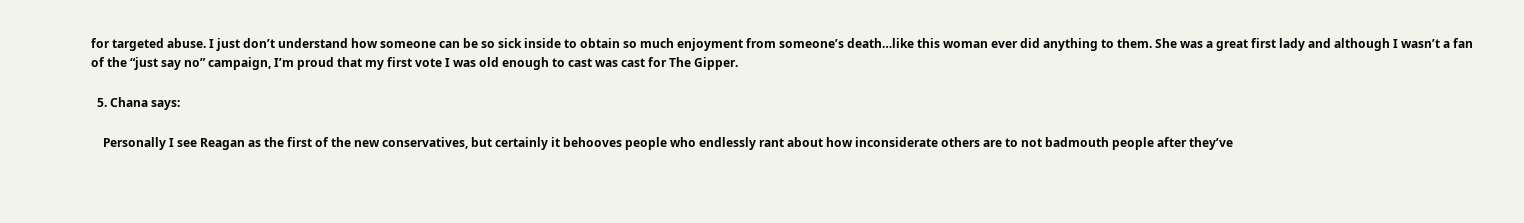for targeted abuse. I just don’t understand how someone can be so sick inside to obtain so much enjoyment from someone’s death…like this woman ever did anything to them. She was a great first lady and although I wasn’t a fan of the “just say no” campaign, I’m proud that my first vote I was old enough to cast was cast for The Gipper.

  5. Chana says:

    Personally I see Reagan as the first of the new conservatives, but certainly it behooves people who endlessly rant about how inconsiderate others are to not badmouth people after they’ve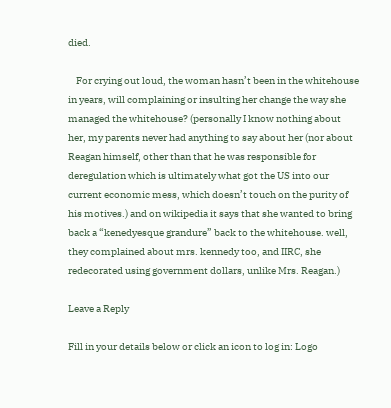died.

    For crying out loud, the woman hasn’t been in the whitehouse in years, will complaining or insulting her change the way she managed the whitehouse? (personally I know nothing about her, my parents never had anything to say about her (nor about Reagan himself, other than that he was responsible for deregulation which is ultimately what got the US into our current economic mess, which doesn’t touch on the purity of his motives.) and on wikipedia it says that she wanted to bring back a “kenedyesque grandure” back to the whitehouse. well, they complained about mrs. kennedy too, and IIRC, she redecorated using government dollars, unlike Mrs. Reagan.)

Leave a Reply

Fill in your details below or click an icon to log in: Logo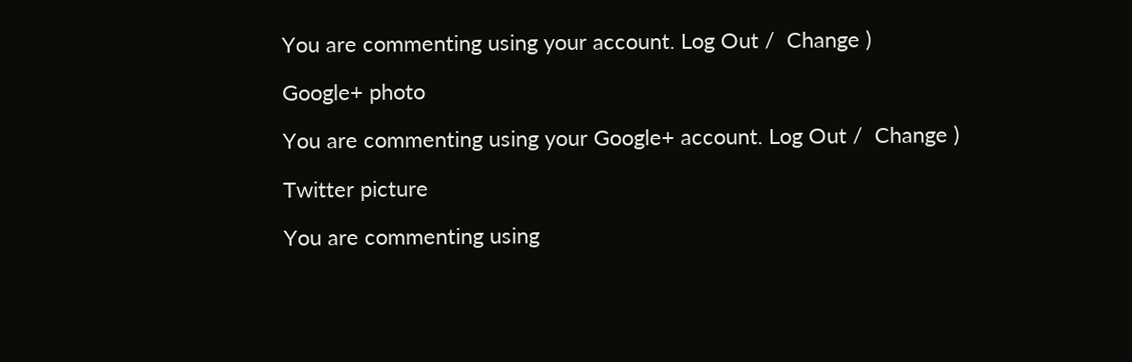You are commenting using your account. Log Out /  Change )

Google+ photo

You are commenting using your Google+ account. Log Out /  Change )

Twitter picture

You are commenting using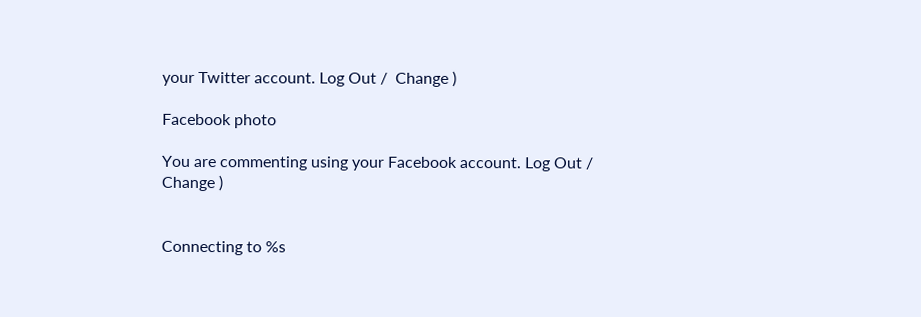your Twitter account. Log Out /  Change )

Facebook photo

You are commenting using your Facebook account. Log Out /  Change )


Connecting to %s